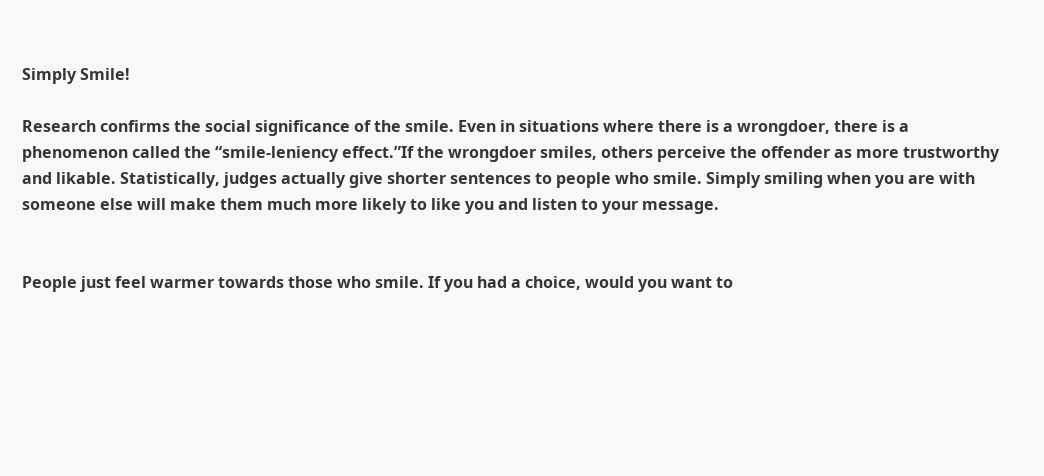Simply Smile!

Research confirms the social significance of the smile. Even in situations where there is a wrongdoer, there is a phenomenon called the “smile-leniency effect.”If the wrongdoer smiles, others perceive the offender as more trustworthy and likable. Statistically, judges actually give shorter sentences to people who smile. Simply smiling when you are with someone else will make them much more likely to like you and listen to your message.


People just feel warmer towards those who smile. If you had a choice, would you want to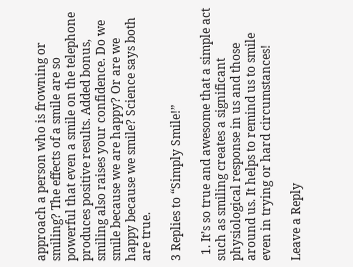approach a person who is frowning or smiling? The effects of a smile are so powerful that even a smile on the telephone produces positive results. Added bonus, smiling also raises your confidence. Do we smile because we are happy? Or are we happy because we smile? Science says both are true.

3 Replies to “Simply Smile!”

  1. It’s so true and awesome that a simple act such as smiling creates a significant physiological response in us and those around us. It helps to remind us to smile even in trying or hard circumstances!

Leave a Reply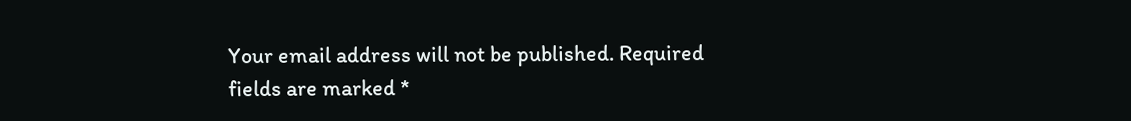Your email address will not be published. Required fields are marked *